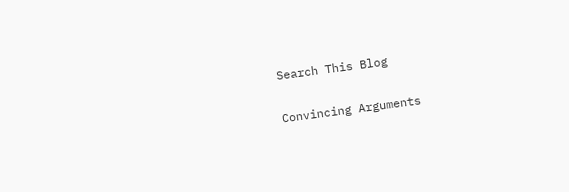Search This Blog

Convincing Arguments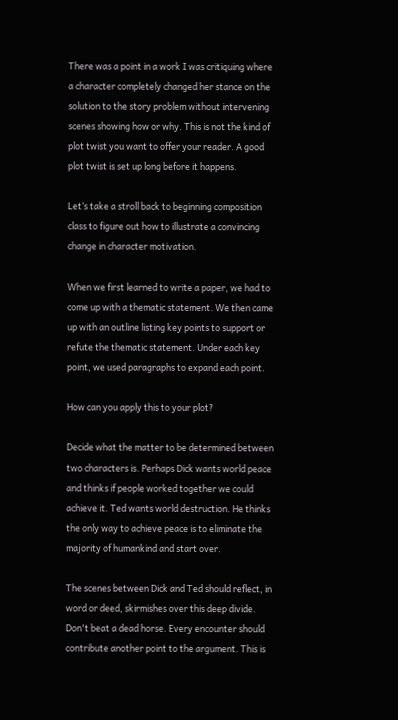There was a point in a work I was critiquing where a character completely changed her stance on the solution to the story problem without intervening scenes showing how or why. This is not the kind of plot twist you want to offer your reader. A good plot twist is set up long before it happens.

Let’s take a stroll back to beginning composition class to figure out how to illustrate a convincing change in character motivation.

When we first learned to write a paper, we had to come up with a thematic statement. We then came up with an outline listing key points to support or refute the thematic statement. Under each key point, we used paragraphs to expand each point.

How can you apply this to your plot?

Decide what the matter to be determined between two characters is. Perhaps Dick wants world peace and thinks if people worked together we could achieve it. Ted wants world destruction. He thinks the only way to achieve peace is to eliminate the majority of humankind and start over.

The scenes between Dick and Ted should reflect, in word or deed, skirmishes over this deep divide. Don't beat a dead horse. Every encounter should contribute another point to the argument. This is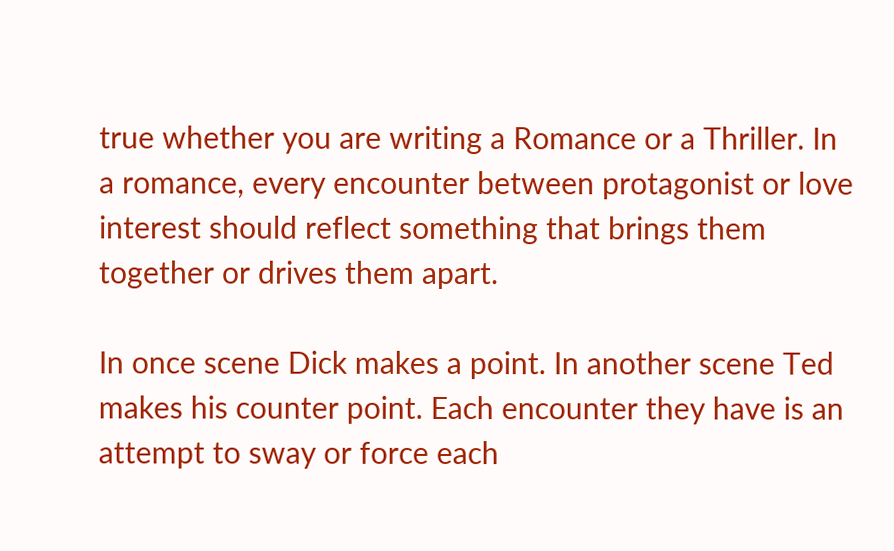true whether you are writing a Romance or a Thriller. In a romance, every encounter between protagonist or love interest should reflect something that brings them together or drives them apart.

In once scene Dick makes a point. In another scene Ted makes his counter point. Each encounter they have is an attempt to sway or force each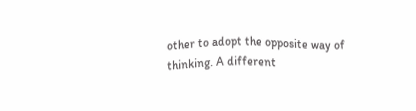other to adopt the opposite way of thinking. A different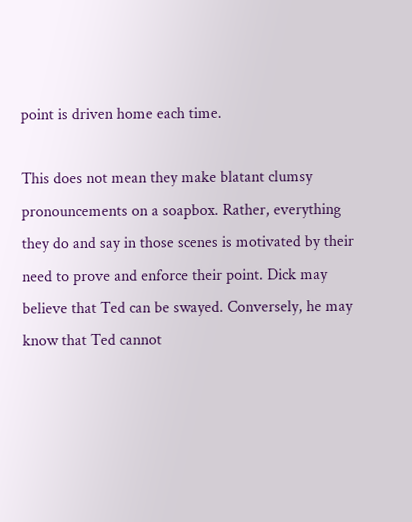point is driven home each time.

This does not mean they make blatant clumsy pronouncements on a soapbox. Rather, everything they do and say in those scenes is motivated by their need to prove and enforce their point. Dick may believe that Ted can be swayed. Conversely, he may know that Ted cannot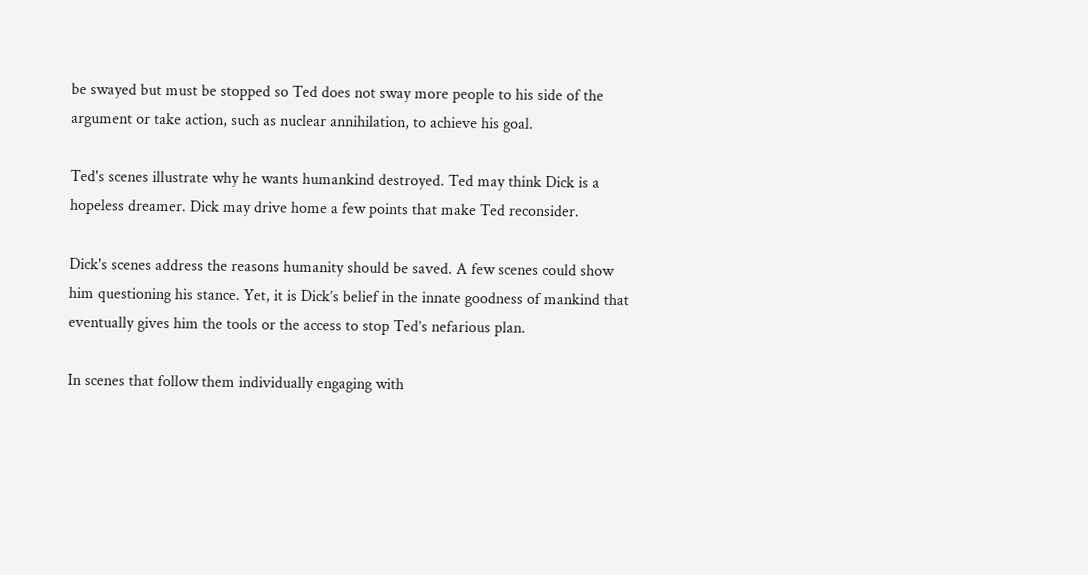be swayed but must be stopped so Ted does not sway more people to his side of the argument or take action, such as nuclear annihilation, to achieve his goal.

Ted's scenes illustrate why he wants humankind destroyed. Ted may think Dick is a hopeless dreamer. Dick may drive home a few points that make Ted reconsider.

Dick's scenes address the reasons humanity should be saved. A few scenes could show him questioning his stance. Yet, it is Dick’s belief in the innate goodness of mankind that eventually gives him the tools or the access to stop Ted’s nefarious plan.

In scenes that follow them individually engaging with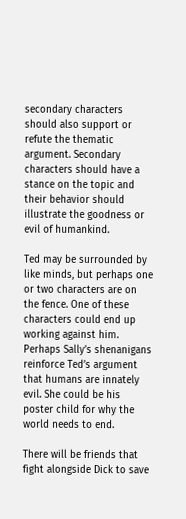secondary characters should also support or refute the thematic argument. Secondary characters should have a stance on the topic and their behavior should illustrate the goodness or evil of humankind.

Ted may be surrounded by like minds, but perhaps one or two characters are on the fence. One of these characters could end up working against him. Perhaps Sally’s shenanigans reinforce Ted’s argument that humans are innately evil. She could be his poster child for why the world needs to end.

There will be friends that fight alongside Dick to save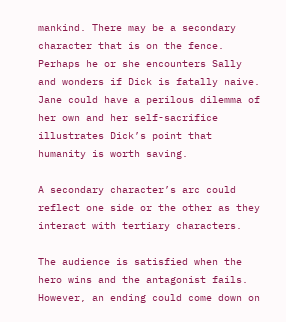mankind. There may be a secondary character that is on the fence. Perhaps he or she encounters Sally and wonders if Dick is fatally naive. Jane could have a perilous dilemma of her own and her self-sacrifice illustrates Dick’s point that humanity is worth saving.

A secondary character’s arc could reflect one side or the other as they interact with tertiary characters.

The audience is satisfied when the hero wins and the antagonist fails. However, an ending could come down on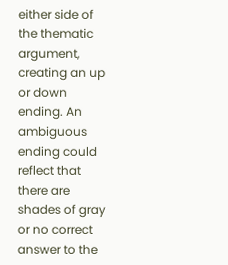either side of the thematic argument, creating an up or down ending. An ambiguous ending could reflect that there are shades of gray or no correct answer to the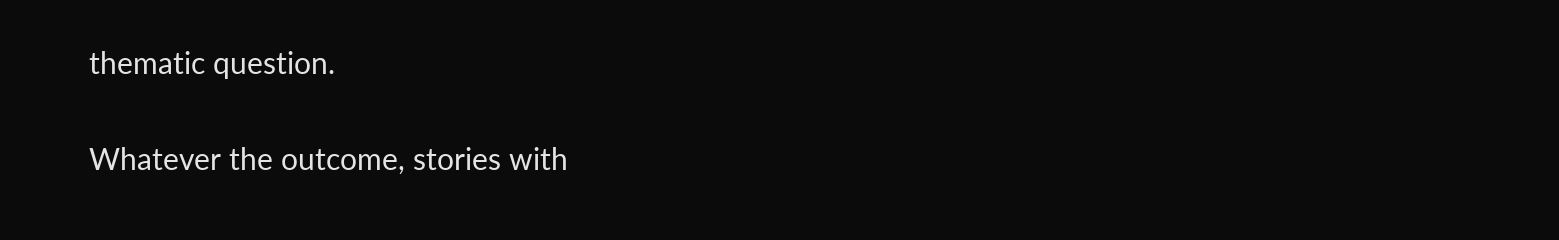thematic question.

Whatever the outcome, stories with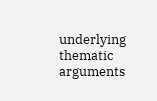underlying thematic arguments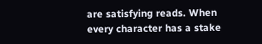are satisfying reads. When every character has a stake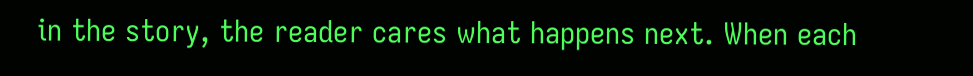in the story, the reader cares what happens next. When each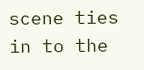scene ties in to the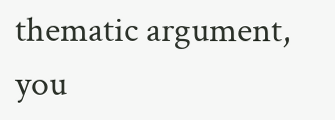thematic argument, you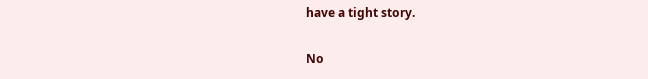have a tight story.

No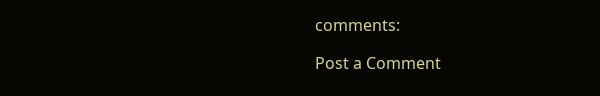comments:

Post a Comment